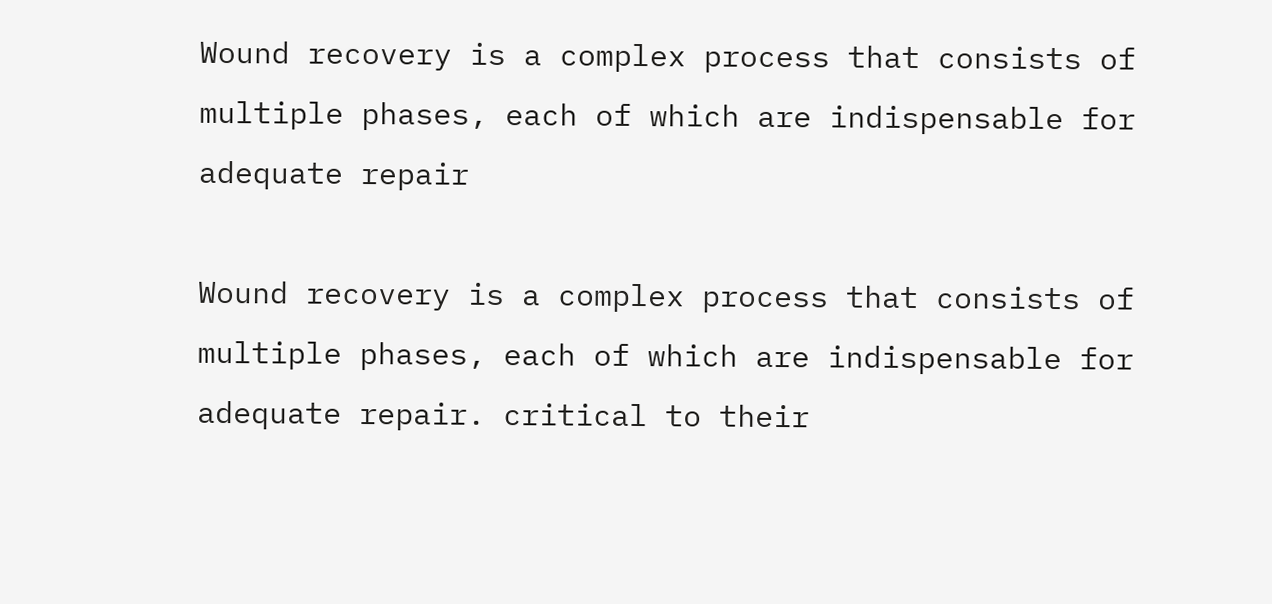Wound recovery is a complex process that consists of multiple phases, each of which are indispensable for adequate repair

Wound recovery is a complex process that consists of multiple phases, each of which are indispensable for adequate repair. critical to their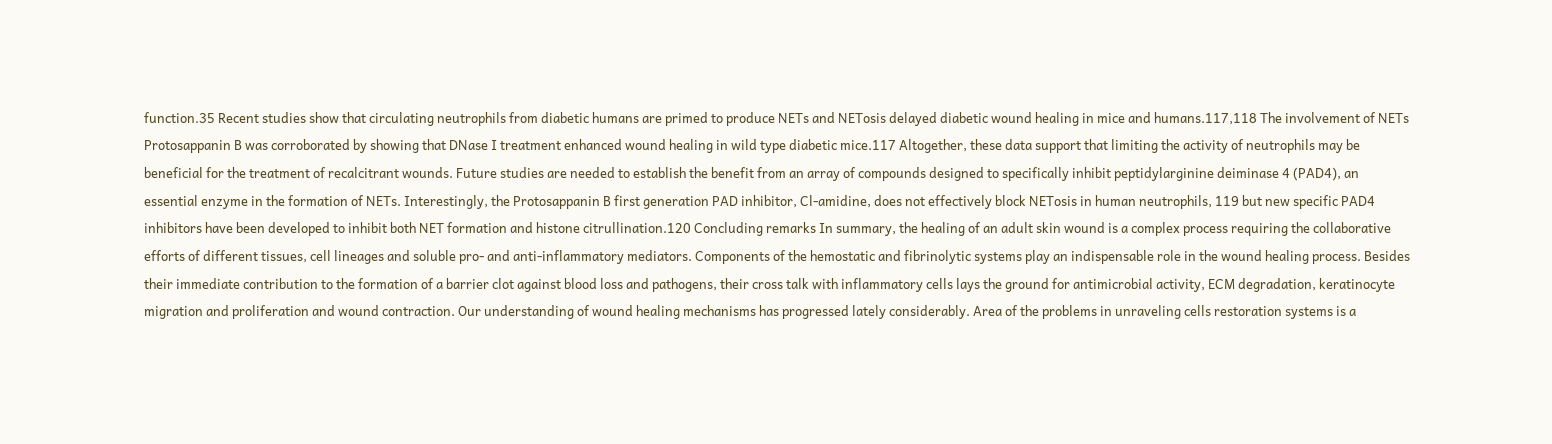function.35 Recent studies show that circulating neutrophils from diabetic humans are primed to produce NETs and NETosis delayed diabetic wound healing in mice and humans.117,118 The involvement of NETs Protosappanin B was corroborated by showing that DNase I treatment enhanced wound healing in wild type diabetic mice.117 Altogether, these data support that limiting the activity of neutrophils may be beneficial for the treatment of recalcitrant wounds. Future studies are needed to establish the benefit from an array of compounds designed to specifically inhibit peptidylarginine deiminase 4 (PAD4), an essential enzyme in the formation of NETs. Interestingly, the Protosappanin B first generation PAD inhibitor, Cl-amidine, does not effectively block NETosis in human neutrophils, 119 but new specific PAD4 inhibitors have been developed to inhibit both NET formation and histone citrullination.120 Concluding remarks In summary, the healing of an adult skin wound is a complex process requiring the collaborative efforts of different tissues, cell lineages and soluble pro- and anti-inflammatory mediators. Components of the hemostatic and fibrinolytic systems play an indispensable role in the wound healing process. Besides their immediate contribution to the formation of a barrier clot against blood loss and pathogens, their cross talk with inflammatory cells lays the ground for antimicrobial activity, ECM degradation, keratinocyte migration and proliferation and wound contraction. Our understanding of wound healing mechanisms has progressed lately considerably. Area of the problems in unraveling cells restoration systems is a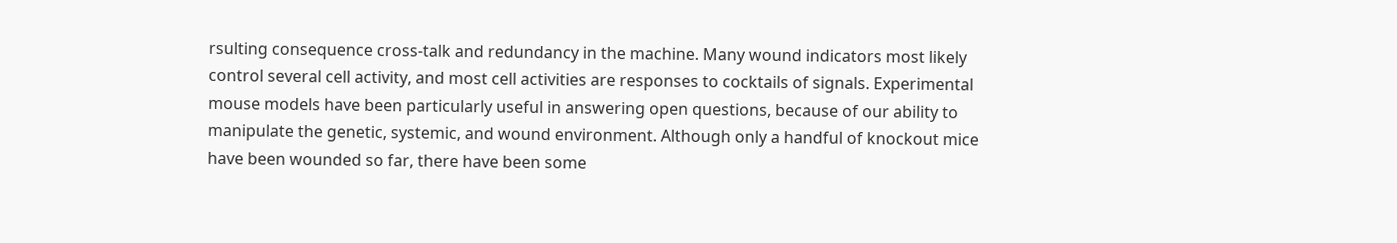rsulting consequence cross-talk and redundancy in the machine. Many wound indicators most likely control several cell activity, and most cell activities are responses to cocktails of signals. Experimental mouse models have been particularly useful in answering open questions, because of our ability to manipulate the genetic, systemic, and wound environment. Although only a handful of knockout mice have been wounded so far, there have been some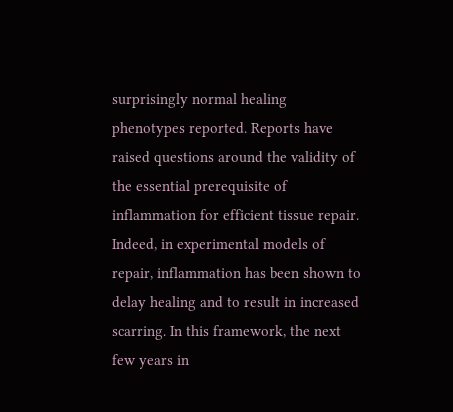surprisingly normal healing phenotypes reported. Reports have raised questions around the validity of the essential prerequisite of inflammation for efficient tissue repair. Indeed, in experimental models of repair, inflammation has been shown to delay healing and to result in increased scarring. In this framework, the next few years in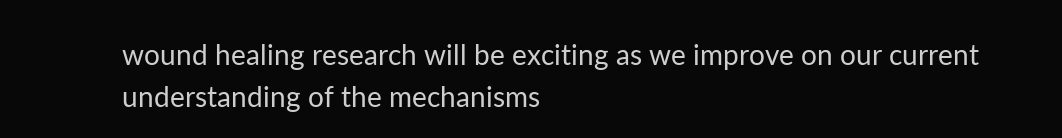wound healing research will be exciting as we improve on our current understanding of the mechanisms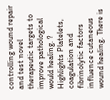controlling wound repair and test novel therapeutic targets to improve pathological would healing. ? Highlights Platelets, coagulation and fibrinolytic factors influence cutaneous wound healing. There is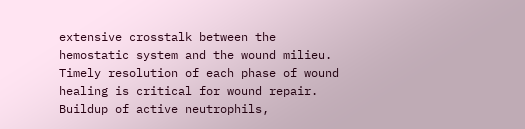extensive crosstalk between the hemostatic system and the wound milieu. Timely resolution of each phase of wound healing is critical for wound repair. Buildup of active neutrophils,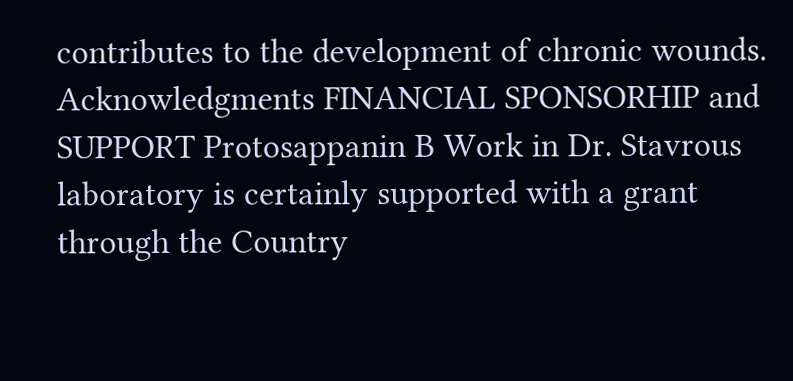contributes to the development of chronic wounds. Acknowledgments FINANCIAL SPONSORHIP and SUPPORT Protosappanin B Work in Dr. Stavrous laboratory is certainly supported with a grant through the Country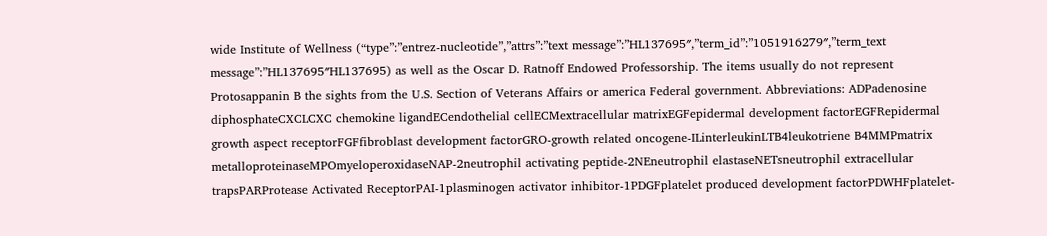wide Institute of Wellness (“type”:”entrez-nucleotide”,”attrs”:”text message”:”HL137695″,”term_id”:”1051916279″,”term_text message”:”HL137695″HL137695) as well as the Oscar D. Ratnoff Endowed Professorship. The items usually do not represent Protosappanin B the sights from the U.S. Section of Veterans Affairs or america Federal government. Abbreviations: ADPadenosine diphosphateCXCLCXC chemokine ligandECendothelial cellECMextracellular matrixEGFepidermal development factorEGFRepidermal growth aspect receptorFGFfibroblast development factorGRO-growth related oncogene-ILinterleukinLTB4leukotriene B4MMPmatrix metalloproteinaseMPOmyeloperoxidaseNAP-2neutrophil activating peptide-2NEneutrophil elastaseNETsneutrophil extracellular trapsPARProtease Activated ReceptorPAI-1plasminogen activator inhibitor-1PDGFplatelet produced development factorPDWHFplatelet-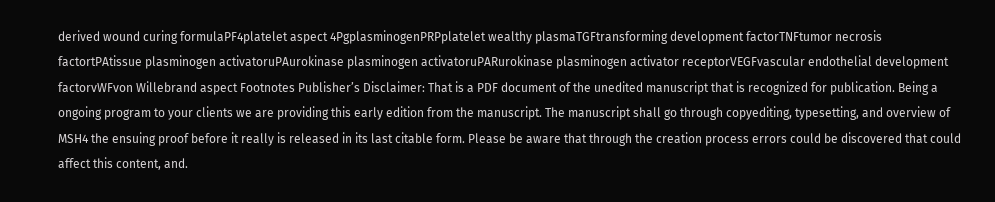derived wound curing formulaPF4platelet aspect 4PgplasminogenPRPplatelet wealthy plasmaTGFtransforming development factorTNFtumor necrosis factortPAtissue plasminogen activatoruPAurokinase plasminogen activatoruPARurokinase plasminogen activator receptorVEGFvascular endothelial development factorvWFvon Willebrand aspect Footnotes Publisher’s Disclaimer: That is a PDF document of the unedited manuscript that is recognized for publication. Being a ongoing program to your clients we are providing this early edition from the manuscript. The manuscript shall go through copyediting, typesetting, and overview of MSH4 the ensuing proof before it really is released in its last citable form. Please be aware that through the creation process errors could be discovered that could affect this content, and.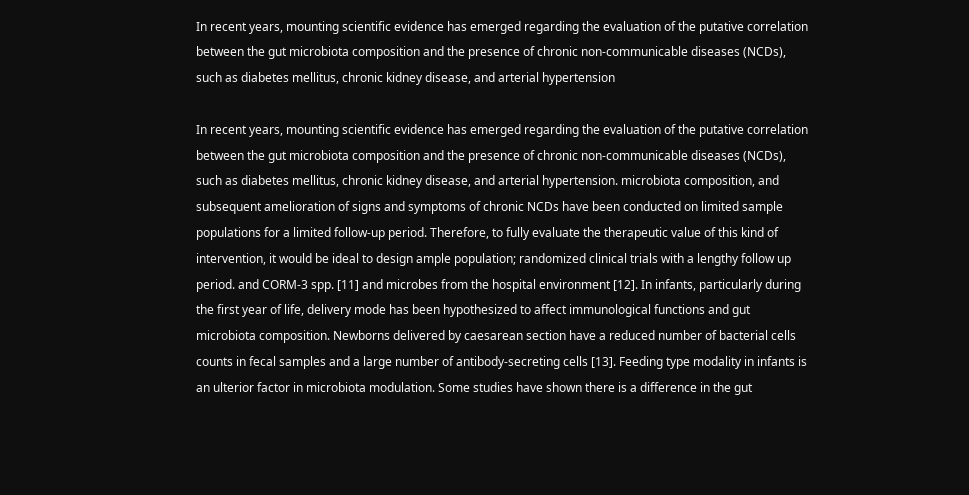In recent years, mounting scientific evidence has emerged regarding the evaluation of the putative correlation between the gut microbiota composition and the presence of chronic non-communicable diseases (NCDs), such as diabetes mellitus, chronic kidney disease, and arterial hypertension

In recent years, mounting scientific evidence has emerged regarding the evaluation of the putative correlation between the gut microbiota composition and the presence of chronic non-communicable diseases (NCDs), such as diabetes mellitus, chronic kidney disease, and arterial hypertension. microbiota composition, and subsequent amelioration of signs and symptoms of chronic NCDs have been conducted on limited sample populations for a limited follow-up period. Therefore, to fully evaluate the therapeutic value of this kind of intervention, it would be ideal to design ample population; randomized clinical trials with a lengthy follow up period. and CORM-3 spp. [11] and microbes from the hospital environment [12]. In infants, particularly during the first year of life, delivery mode has been hypothesized to affect immunological functions and gut microbiota composition. Newborns delivered by caesarean section have a reduced number of bacterial cells counts in fecal samples and a large number of antibody-secreting cells [13]. Feeding type modality in infants is an ulterior factor in microbiota modulation. Some studies have shown there is a difference in the gut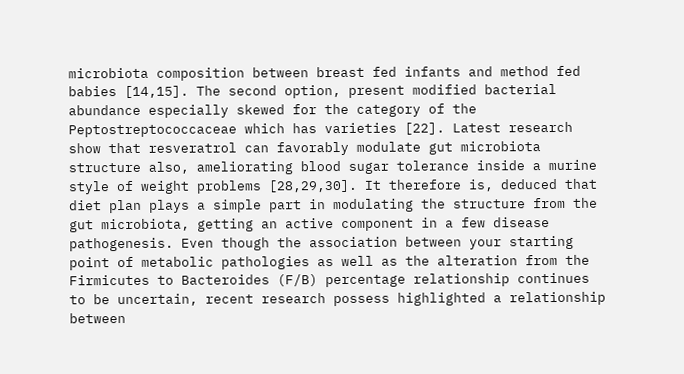microbiota composition between breast fed infants and method fed babies [14,15]. The second option, present modified bacterial abundance especially skewed for the category of the Peptostreptococcaceae which has varieties [22]. Latest research show that resveratrol can favorably modulate gut microbiota structure also, ameliorating blood sugar tolerance inside a murine style of weight problems [28,29,30]. It therefore is, deduced that diet plan plays a simple part in modulating the structure from the gut microbiota, getting an active component in a few disease pathogenesis. Even though the association between your starting point of metabolic pathologies as well as the alteration from the Firmicutes to Bacteroides (F/B) percentage relationship continues to be uncertain, recent research possess highlighted a relationship between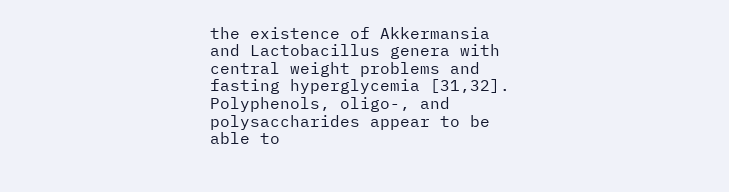the existence of Akkermansia and Lactobacillus genera with central weight problems and fasting hyperglycemia [31,32]. Polyphenols, oligo-, and polysaccharides appear to be able to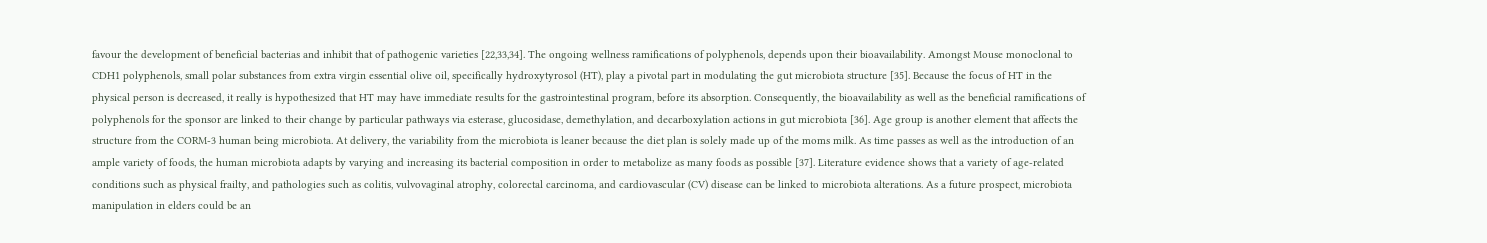favour the development of beneficial bacterias and inhibit that of pathogenic varieties [22,33,34]. The ongoing wellness ramifications of polyphenols, depends upon their bioavailability. Amongst Mouse monoclonal to CDH1 polyphenols, small polar substances from extra virgin essential olive oil, specifically hydroxytyrosol (HT), play a pivotal part in modulating the gut microbiota structure [35]. Because the focus of HT in the physical person is decreased, it really is hypothesized that HT may have immediate results for the gastrointestinal program, before its absorption. Consequently, the bioavailability as well as the beneficial ramifications of polyphenols for the sponsor are linked to their change by particular pathways via esterase, glucosidase, demethylation, and decarboxylation actions in gut microbiota [36]. Age group is another element that affects the structure from the CORM-3 human being microbiota. At delivery, the variability from the microbiota is leaner because the diet plan is solely made up of the moms milk. As time passes as well as the introduction of an ample variety of foods, the human microbiota adapts by varying and increasing its bacterial composition in order to metabolize as many foods as possible [37]. Literature evidence shows that a variety of age-related conditions such as physical frailty, and pathologies such as colitis, vulvovaginal atrophy, colorectal carcinoma, and cardiovascular (CV) disease can be linked to microbiota alterations. As a future prospect, microbiota manipulation in elders could be an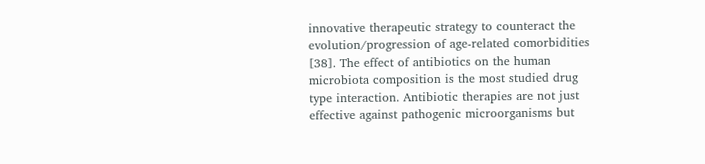innovative therapeutic strategy to counteract the evolution/progression of age-related comorbidities [38]. The effect of antibiotics on the human microbiota composition is the most studied drug type interaction. Antibiotic therapies are not just effective against pathogenic microorganisms but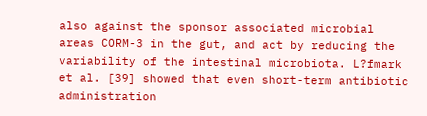also against the sponsor associated microbial areas CORM-3 in the gut, and act by reducing the variability of the intestinal microbiota. L?fmark et al. [39] showed that even short-term antibiotic administration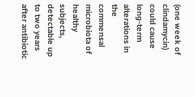(one week of clindamycin) could cause long-term alterations in the commensal microbiota of healthy subjects, detectable up to two years after antibiotic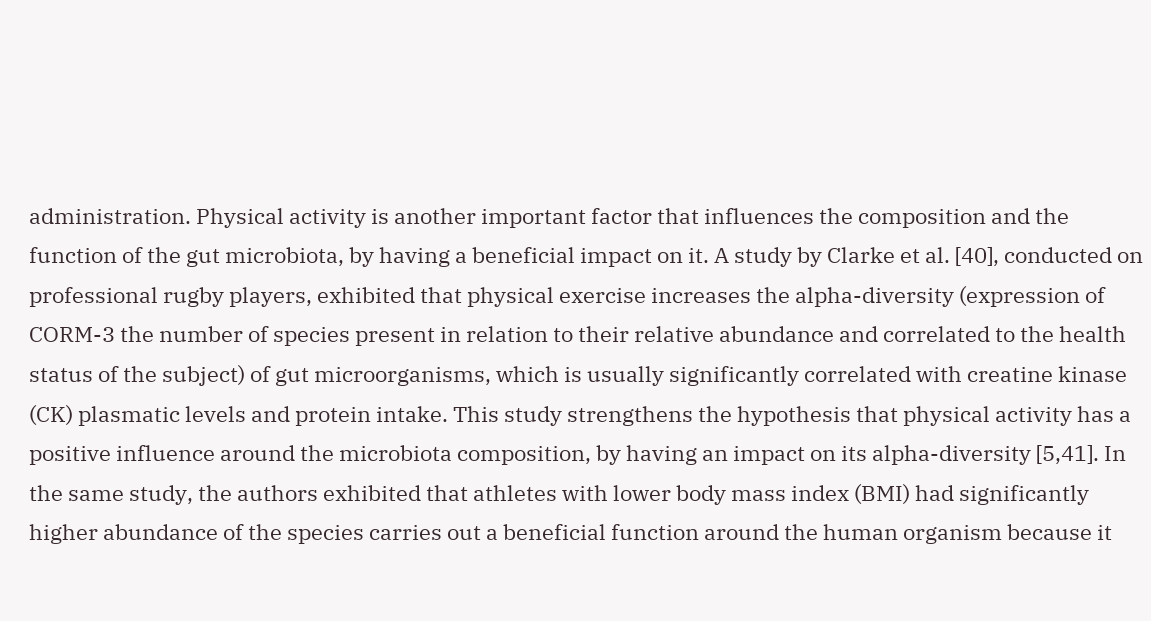administration. Physical activity is another important factor that influences the composition and the function of the gut microbiota, by having a beneficial impact on it. A study by Clarke et al. [40], conducted on professional rugby players, exhibited that physical exercise increases the alpha-diversity (expression of CORM-3 the number of species present in relation to their relative abundance and correlated to the health status of the subject) of gut microorganisms, which is usually significantly correlated with creatine kinase (CK) plasmatic levels and protein intake. This study strengthens the hypothesis that physical activity has a positive influence around the microbiota composition, by having an impact on its alpha-diversity [5,41]. In the same study, the authors exhibited that athletes with lower body mass index (BMI) had significantly higher abundance of the species carries out a beneficial function around the human organism because it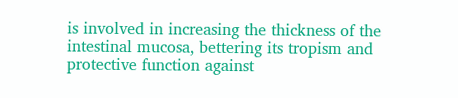is involved in increasing the thickness of the intestinal mucosa, bettering its tropism and protective function against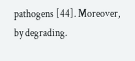pathogens [44]. Moreover, by degrading.